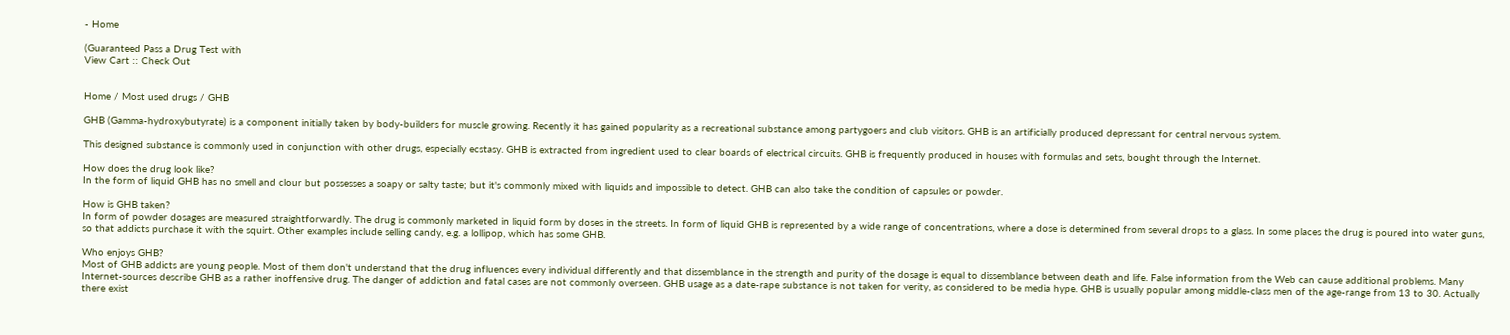- Home

(Guaranteed Pass a Drug Test with
View Cart :: Check Out


Home / Most used drugs / GHB

GHB (Gamma-hydroxybutyrate) is a component initially taken by body-builders for muscle growing. Recently it has gained popularity as a recreational substance among partygoers and club visitors. GHB is an artificially produced depressant for central nervous system.

This designed substance is commonly used in conjunction with other drugs, especially ecstasy. GHB is extracted from ingredient used to clear boards of electrical circuits. GHB is frequently produced in houses with formulas and sets, bought through the Internet.

How does the drug look like?
In the form of liquid GHB has no smell and clour but possesses a soapy or salty taste; but it's commonly mixed with liquids and impossible to detect. GHB can also take the condition of capsules or powder.

How is GHB taken?
In form of powder dosages are measured straightforwardly. The drug is commonly marketed in liquid form by doses in the streets. In form of liquid GHB is represented by a wide range of concentrations, where a dose is determined from several drops to a glass. In some places the drug is poured into water guns, so that addicts purchase it with the squirt. Other examples include selling candy, e.g. a lollipop, which has some GHB.

Who enjoys GHB?
Most of GHB addicts are young people. Most of them don't understand that the drug influences every individual differently and that dissemblance in the strength and purity of the dosage is equal to dissemblance between death and life. False information from the Web can cause additional problems. Many Internet-sources describe GHB as a rather inoffensive drug. The danger of addiction and fatal cases are not commonly overseen. GHB usage as a date-rape substance is not taken for verity, as considered to be media hype. GHB is usually popular among middle-class men of the age-range from 13 to 30. Actually there exist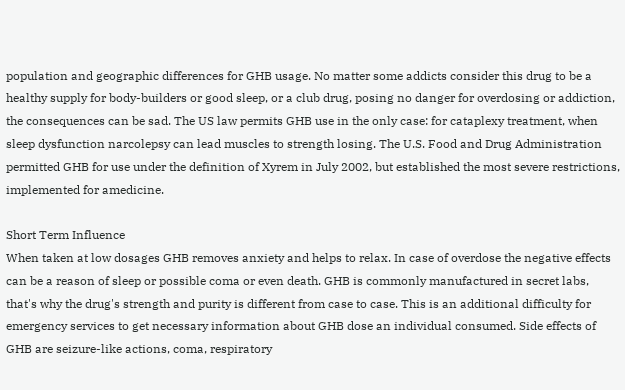population and geographic differences for GHB usage. No matter some addicts consider this drug to be a healthy supply for body-builders or good sleep, or a club drug, posing no danger for overdosing or addiction, the consequences can be sad. The US law permits GHB use in the only case: for cataplexy treatment, when sleep dysfunction narcolepsy can lead muscles to strength losing. The U.S. Food and Drug Administration permitted GHB for use under the definition of Xyrem in July 2002, but established the most severe restrictions, implemented for amedicine.

Short Term Influence
When taken at low dosages GHB removes anxiety and helps to relax. In case of overdose the negative effects can be a reason of sleep or possible coma or even death. GHB is commonly manufactured in secret labs, that's why the drug's strength and purity is different from case to case. This is an additional difficulty for emergency services to get necessary information about GHB dose an individual consumed. Side effects of GHB are seizure-like actions, coma, respiratory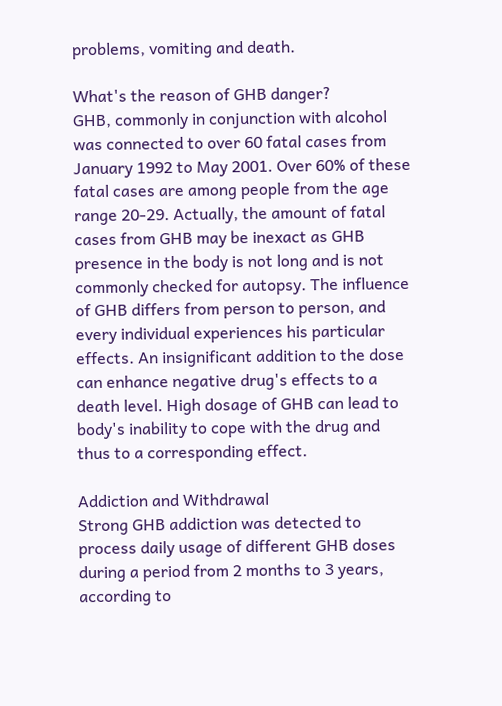problems, vomiting and death.

What's the reason of GHB danger?
GHB, commonly in conjunction with alcohol was connected to over 60 fatal cases from January 1992 to May 2001. Over 60% of these fatal cases are among people from the age range 20-29. Actually, the amount of fatal cases from GHB may be inexact as GHB presence in the body is not long and is not commonly checked for autopsy. The influence of GHB differs from person to person, and every individual experiences his particular effects. An insignificant addition to the dose can enhance negative drug's effects to a death level. High dosage of GHB can lead to body's inability to cope with the drug and thus to a corresponding effect.

Addiction and Withdrawal
Strong GHB addiction was detected to process daily usage of different GHB doses during a period from 2 months to 3 years, according to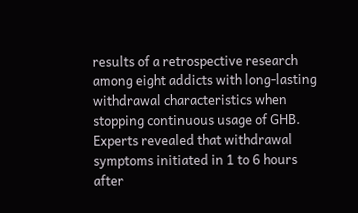results of a retrospective research among eight addicts with long-lasting withdrawal characteristics when stopping continuous usage of GHB. Experts revealed that withdrawal symptoms initiated in 1 to 6 hours after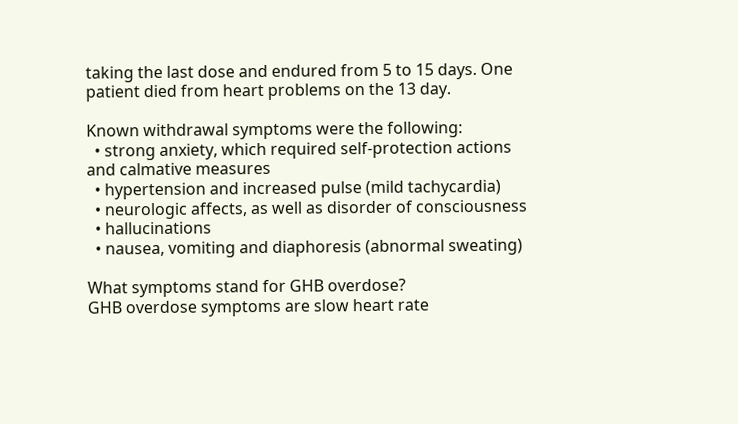taking the last dose and endured from 5 to 15 days. One patient died from heart problems on the 13 day.

Known withdrawal symptoms were the following:
  • strong anxiety, which required self-protection actions and calmative measures
  • hypertension and increased pulse (mild tachycardia)
  • neurologic affects, as well as disorder of consciousness
  • hallucinations
  • nausea, vomiting and diaphoresis (abnormal sweating)

What symptoms stand for GHB overdose?
GHB overdose symptoms are slow heart rate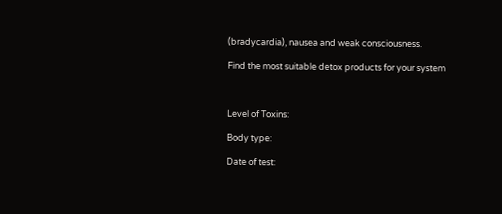(bradycardia), nausea and weak consciousness.

Find the most suitable detox products for your system



Level of Toxins:

Body type:

Date of test: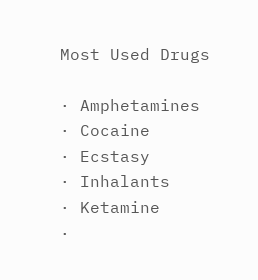Most Used Drugs

· Amphetamines
· Cocaine
· Ecstasy
· Inhalants
· Ketamine
·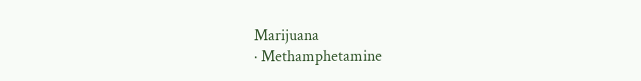Marijuana
· Methamphetamine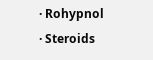· Rohypnol
· Steroids